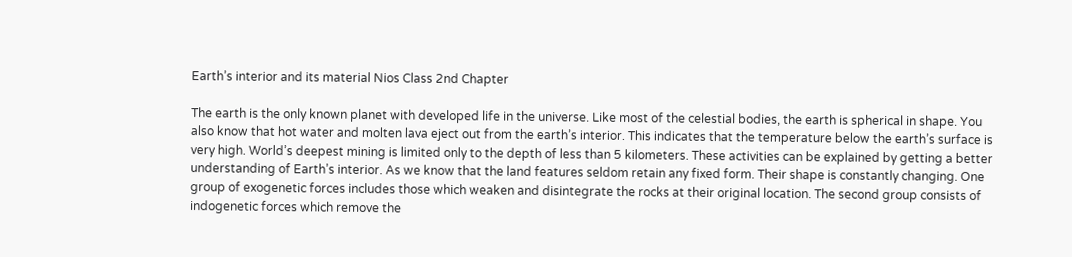Earth’s interior and its material Nios Class 2nd Chapter

The earth is the only known planet with developed life in the universe. Like most of the celestial bodies, the earth is spherical in shape. You also know that hot water and molten lava eject out from the earth’s interior. This indicates that the temperature below the earth’s surface is very high. World’s deepest mining is limited only to the depth of less than 5 kilometers. These activities can be explained by getting a better understanding of Earth’s interior. As we know that the land features seldom retain any fixed form. Their shape is constantly changing. One group of exogenetic forces includes those which weaken and disintegrate the rocks at their original location. The second group consists of indogenetic forces which remove the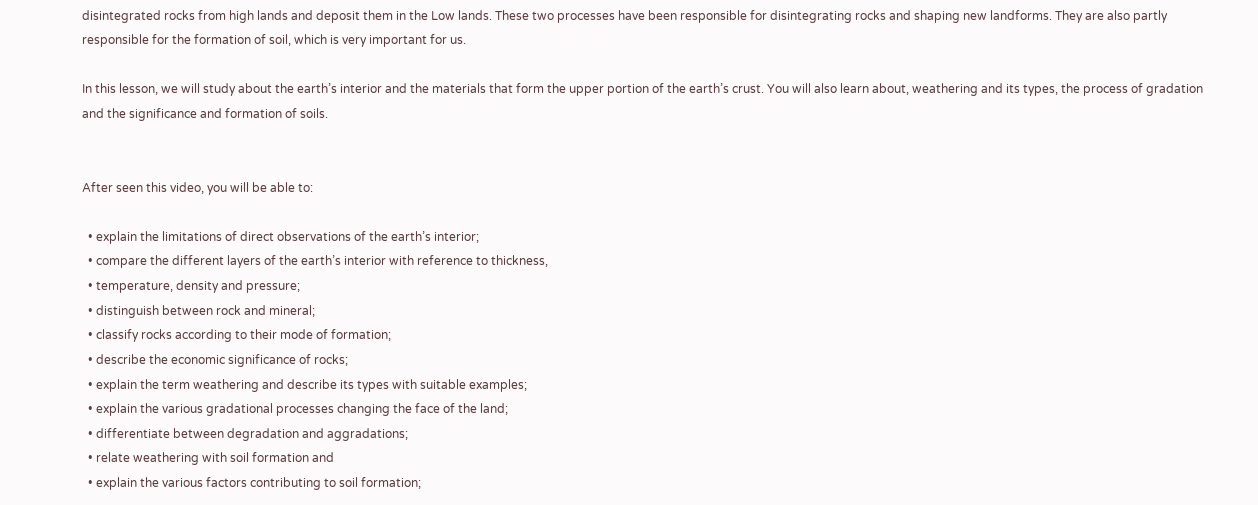disintegrated rocks from high lands and deposit them in the Low lands. These two processes have been responsible for disintegrating rocks and shaping new landforms. They are also partly responsible for the formation of soil, which is very important for us.

In this lesson, we will study about the earth’s interior and the materials that form the upper portion of the earth’s crust. You will also learn about, weathering and its types, the process of gradation and the significance and formation of soils.


After seen this video, you will be able to:

  • explain the limitations of direct observations of the earth’s interior;
  • compare the different layers of the earth’s interior with reference to thickness,
  • temperature, density and pressure;
  • distinguish between rock and mineral;
  • classify rocks according to their mode of formation;
  • describe the economic significance of rocks;
  • explain the term weathering and describe its types with suitable examples;
  • explain the various gradational processes changing the face of the land;
  • differentiate between degradation and aggradations;
  • relate weathering with soil formation and
  • explain the various factors contributing to soil formation;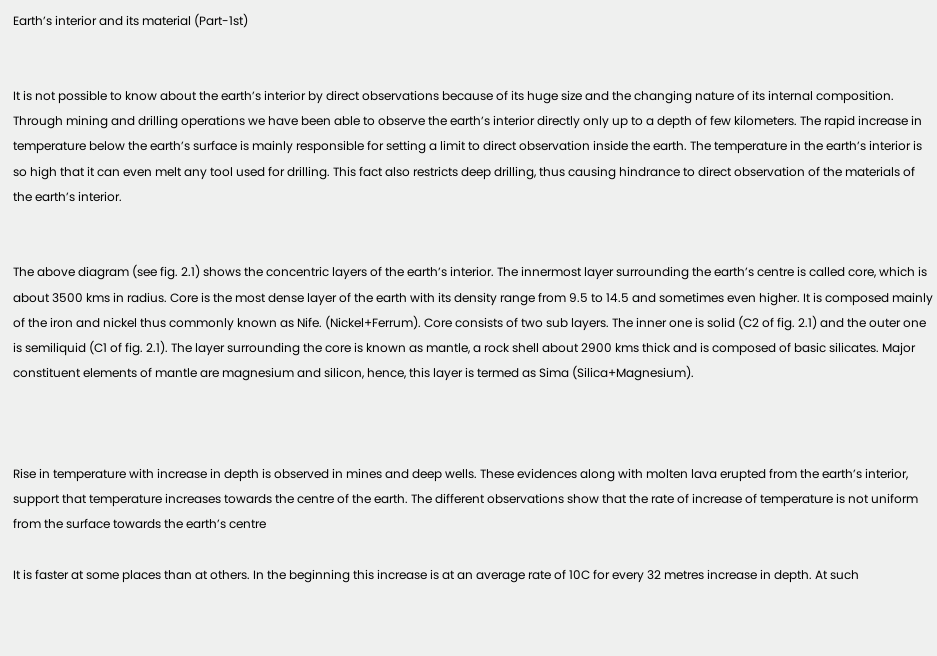Earth’s interior and its material (Part-1st)


It is not possible to know about the earth’s interior by direct observations because of its huge size and the changing nature of its internal composition. Through mining and drilling operations we have been able to observe the earth’s interior directly only up to a depth of few kilometers. The rapid increase in temperature below the earth’s surface is mainly responsible for setting a limit to direct observation inside the earth. The temperature in the earth’s interior is so high that it can even melt any tool used for drilling. This fact also restricts deep drilling, thus causing hindrance to direct observation of the materials of the earth’s interior.


The above diagram (see fig. 2.1) shows the concentric layers of the earth’s interior. The innermost layer surrounding the earth’s centre is called core, which is about 3500 kms in radius. Core is the most dense layer of the earth with its density range from 9.5 to 14.5 and sometimes even higher. It is composed mainly of the iron and nickel thus commonly known as Nife. (Nickel+Ferrum). Core consists of two sub layers. The inner one is solid (C2 of fig. 2.1) and the outer one is semiliquid (C1 of fig. 2.1). The layer surrounding the core is known as mantle, a rock shell about 2900 kms thick and is composed of basic silicates. Major constituent elements of mantle are magnesium and silicon, hence, this layer is termed as Sima (Silica+Magnesium).



Rise in temperature with increase in depth is observed in mines and deep wells. These evidences along with molten lava erupted from the earth’s interior, support that temperature increases towards the centre of the earth. The different observations show that the rate of increase of temperature is not uniform from the surface towards the earth’s centre

It is faster at some places than at others. In the beginning this increase is at an average rate of 10C for every 32 metres increase in depth. At such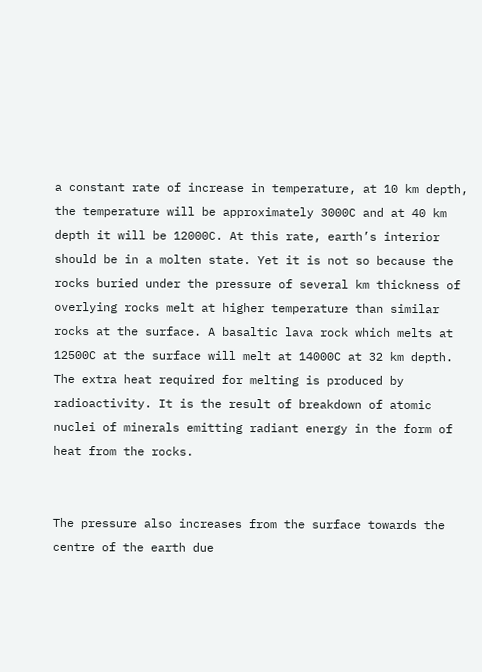a constant rate of increase in temperature, at 10 km depth, the temperature will be approximately 3000C and at 40 km depth it will be 12000C. At this rate, earth’s interior should be in a molten state. Yet it is not so because the rocks buried under the pressure of several km thickness of overlying rocks melt at higher temperature than similar rocks at the surface. A basaltic lava rock which melts at 12500C at the surface will melt at 14000C at 32 km depth. The extra heat required for melting is produced by radioactivity. It is the result of breakdown of atomic nuclei of minerals emitting radiant energy in the form of heat from the rocks.


The pressure also increases from the surface towards the centre of the earth due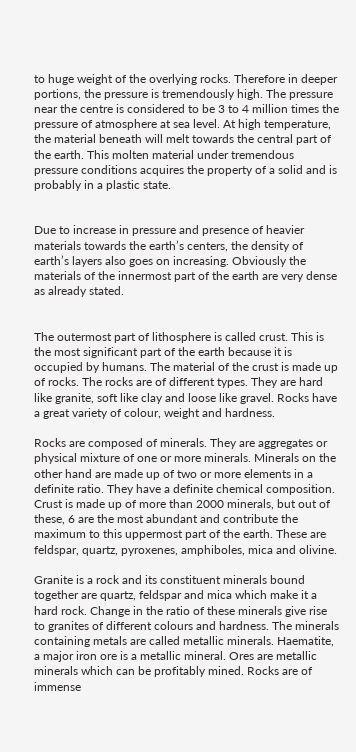to huge weight of the overlying rocks. Therefore in deeper portions, the pressure is tremendously high. The pressure near the centre is considered to be 3 to 4 million times the pressure of atmosphere at sea level. At high temperature, the material beneath will melt towards the central part of the earth. This molten material under tremendous pressure conditions acquires the property of a solid and is probably in a plastic state.


Due to increase in pressure and presence of heavier materials towards the earth’s centers, the density of earth’s layers also goes on increasing. Obviously the materials of the innermost part of the earth are very dense as already stated.


The outermost part of lithosphere is called crust. This is the most significant part of the earth because it is occupied by humans. The material of the crust is made up of rocks. The rocks are of different types. They are hard like granite, soft like clay and loose like gravel. Rocks have a great variety of colour, weight and hardness.

Rocks are composed of minerals. They are aggregates or physical mixture of one or more minerals. Minerals on the other hand are made up of two or more elements in a definite ratio. They have a definite chemical composition. Crust is made up of more than 2000 minerals, but out of these, 6 are the most abundant and contribute the maximum to this uppermost part of the earth. These are feldspar, quartz, pyroxenes, amphiboles, mica and olivine.

Granite is a rock and its constituent minerals bound together are quartz, feldspar and mica which make it a hard rock. Change in the ratio of these minerals give rise to granites of different colours and hardness. The minerals containing metals are called metallic minerals. Haematite, a major iron ore is a metallic mineral. Ores are metallic minerals which can be profitably mined. Rocks are of immense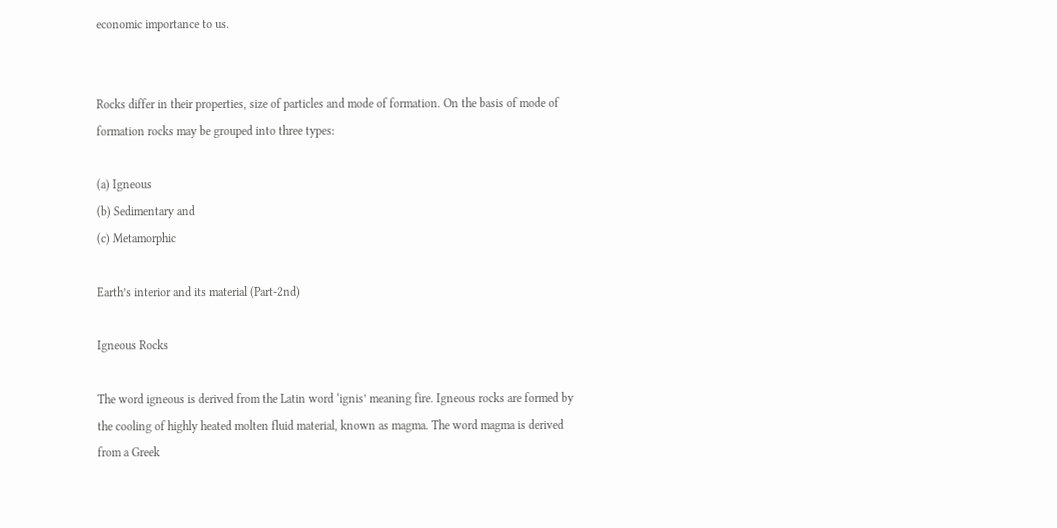economic importance to us.


Rocks differ in their properties, size of particles and mode of formation. On the basis of mode of formation rocks may be grouped into three types:

(a) Igneous
(b) Sedimentary and
(c) Metamorphic

Earth’s interior and its material (Part-2nd)

Igneous Rocks

The word igneous is derived from the Latin word ‘ignis’ meaning fire. Igneous rocks are formed by the cooling of highly heated molten fluid material, known as magma. The word magma is derived from a Greek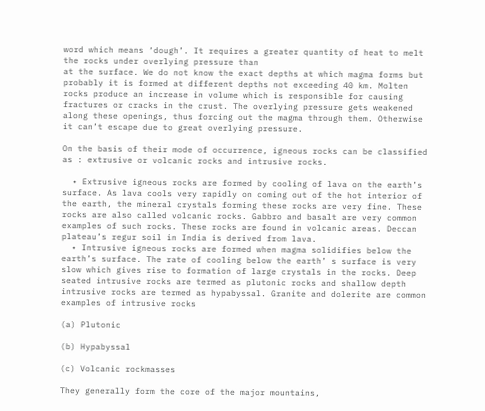word which means ‘dough’. It requires a greater quantity of heat to melt the rocks under overlying pressure than
at the surface. We do not know the exact depths at which magma forms but probably it is formed at different depths not exceeding 40 km. Molten rocks produce an increase in volume which is responsible for causing fractures or cracks in the crust. The overlying pressure gets weakened along these openings, thus forcing out the magma through them. Otherwise it can’t escape due to great overlying pressure.

On the basis of their mode of occurrence, igneous rocks can be classified as : extrusive or volcanic rocks and intrusive rocks.

  • Extrusive igneous rocks are formed by cooling of lava on the earth’s surface. As lava cools very rapidly on coming out of the hot interior of the earth, the mineral crystals forming these rocks are very fine. These rocks are also called volcanic rocks. Gabbro and basalt are very common examples of such rocks. These rocks are found in volcanic areas. Deccan plateau’s regur soil in India is derived from lava.
  • Intrusive igneous rocks are formed when magma solidifies below the earth’s surface. The rate of cooling below the earth’ s surface is very slow which gives rise to formation of large crystals in the rocks. Deep seated intrusive rocks are termed as plutonic rocks and shallow depth intrusive rocks are termed as hypabyssal. Granite and dolerite are common examples of intrusive rocks

(a) Plutonic

(b) Hypabyssal

(c) Volcanic rockmasses

They generally form the core of the major mountains,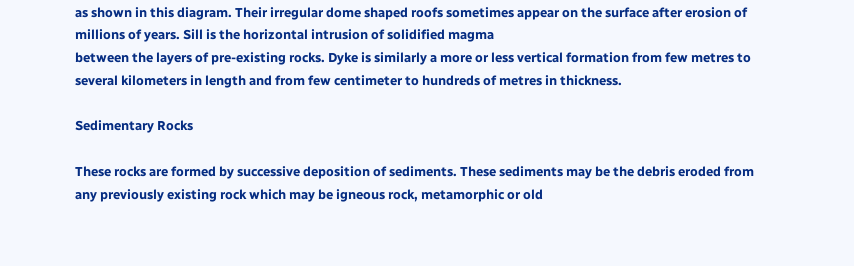as shown in this diagram. Their irregular dome shaped roofs sometimes appear on the surface after erosion of millions of years. Sill is the horizontal intrusion of solidified magma
between the layers of pre-existing rocks. Dyke is similarly a more or less vertical formation from few metres to several kilometers in length and from few centimeter to hundreds of metres in thickness.

Sedimentary Rocks

These rocks are formed by successive deposition of sediments. These sediments may be the debris eroded from any previously existing rock which may be igneous rock, metamorphic or old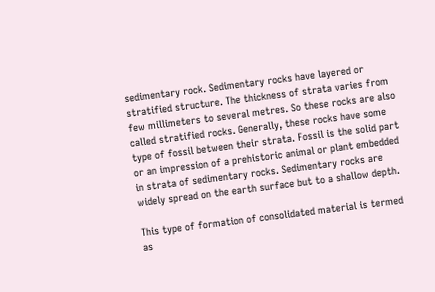sedimentary rock. Sedimentary rocks have layered or stratified structure. The thickness of strata varies from few millimeters to several metres. So these rocks are also called stratified rocks. Generally, these rocks have some type of fossil between their strata. Fossil is the solid part or an impression of a prehistoric animal or plant embedded in strata of sedimentary rocks. Sedimentary rocks are widely spread on the earth surface but to a shallow depth.

This type of formation of consolidated material is termed as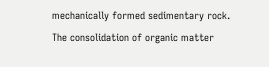mechanically formed sedimentary rock. The consolidation of organic matter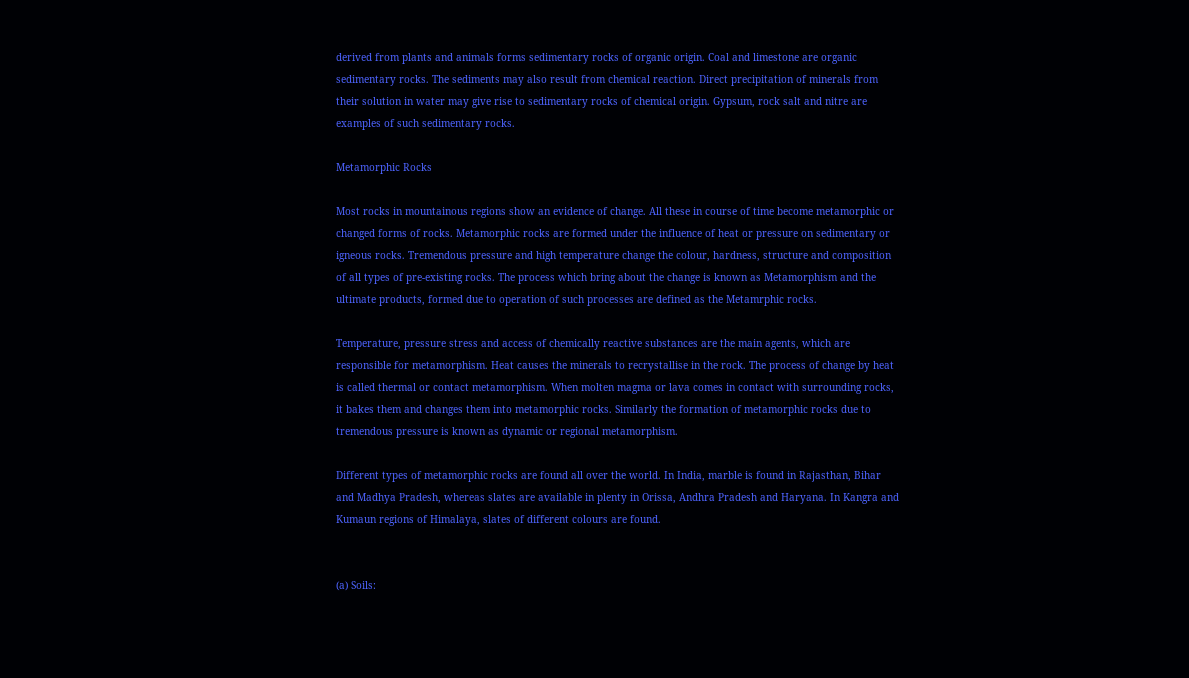derived from plants and animals forms sedimentary rocks of organic origin. Coal and limestone are organic sedimentary rocks. The sediments may also result from chemical reaction. Direct precipitation of minerals from their solution in water may give rise to sedimentary rocks of chemical origin. Gypsum, rock salt and nitre are examples of such sedimentary rocks.

Metamorphic Rocks

Most rocks in mountainous regions show an evidence of change. All these in course of time become metamorphic or changed forms of rocks. Metamorphic rocks are formed under the influence of heat or pressure on sedimentary or igneous rocks. Tremendous pressure and high temperature change the colour, hardness, structure and composition of all types of pre-existing rocks. The process which bring about the change is known as Metamorphism and the ultimate products, formed due to operation of such processes are defined as the Metamrphic rocks.

Temperature, pressure stress and access of chemically reactive substances are the main agents, which are responsible for metamorphism. Heat causes the minerals to recrystallise in the rock. The process of change by heat is called thermal or contact metamorphism. When molten magma or lava comes in contact with surrounding rocks, it bakes them and changes them into metamorphic rocks. Similarly the formation of metamorphic rocks due to tremendous pressure is known as dynamic or regional metamorphism.

Different types of metamorphic rocks are found all over the world. In India, marble is found in Rajasthan, Bihar and Madhya Pradesh, whereas slates are available in plenty in Orissa, Andhra Pradesh and Haryana. In Kangra and Kumaun regions of Himalaya, slates of different colours are found.


(a) Soils: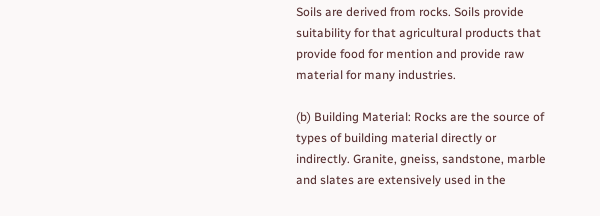Soils are derived from rocks. Soils provide suitability for that agricultural products that provide food for mention and provide raw material for many industries.

(b) Building Material: Rocks are the source of types of building material directly or indirectly. Granite, gneiss, sandstone, marble and slates are extensively used in the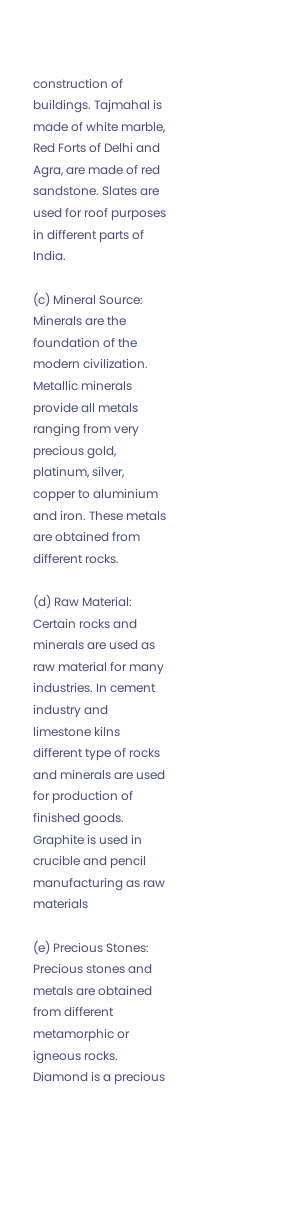construction of buildings. Tajmahal is made of white marble, Red Forts of Delhi and Agra, are made of red sandstone. Slates are used for roof purposes in different parts of India.

(c) Mineral Source: Minerals are the foundation of the modern civilization. Metallic minerals provide all metals ranging from very precious gold, platinum, silver, copper to aluminium and iron. These metals are obtained from different rocks.

(d) Raw Material: Certain rocks and minerals are used as raw material for many industries. In cement industry and limestone kilns different type of rocks and minerals are used for production of finished goods. Graphite is used in crucible and pencil manufacturing as raw materials

(e) Precious Stones: Precious stones and metals are obtained from different metamorphic or igneous rocks. Diamond is a precious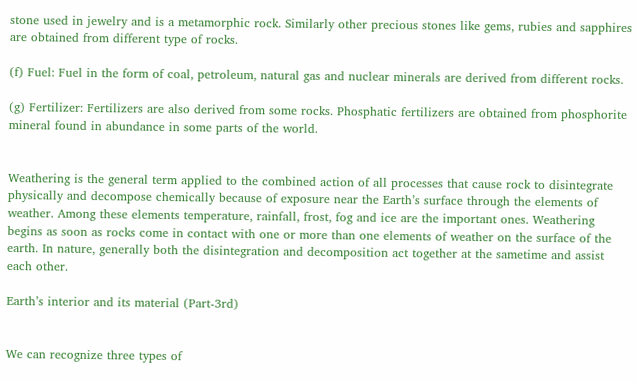stone used in jewelry and is a metamorphic rock. Similarly other precious stones like gems, rubies and sapphires are obtained from different type of rocks.

(f) Fuel: Fuel in the form of coal, petroleum, natural gas and nuclear minerals are derived from different rocks.

(g) Fertilizer: Fertilizers are also derived from some rocks. Phosphatic fertilizers are obtained from phosphorite mineral found in abundance in some parts of the world.


Weathering is the general term applied to the combined action of all processes that cause rock to disintegrate physically and decompose chemically because of exposure near the Earth’s surface through the elements of weather. Among these elements temperature, rainfall, frost, fog and ice are the important ones. Weathering begins as soon as rocks come in contact with one or more than one elements of weather on the surface of the earth. In nature, generally both the disintegration and decomposition act together at the sametime and assist each other.

Earth’s interior and its material (Part-3rd)


We can recognize three types of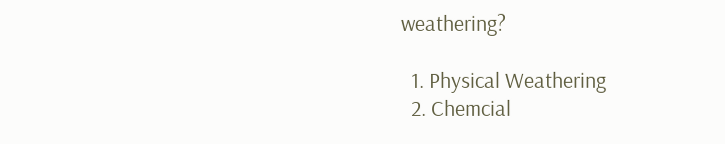weathering?

  1. Physical Weathering
  2. Chemcial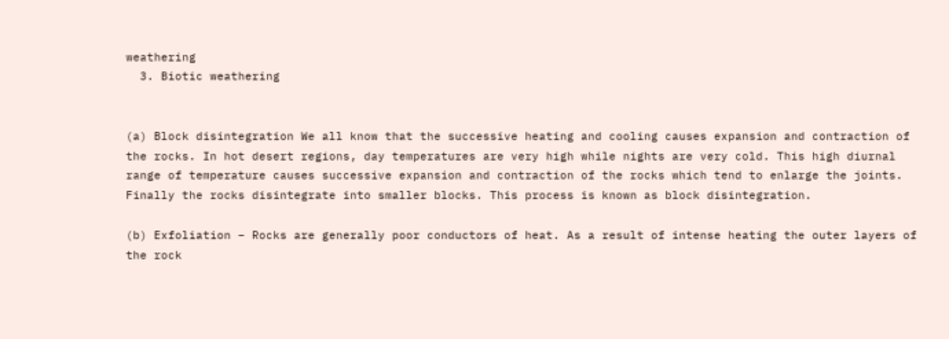weathering
  3. Biotic weathering


(a) Block disintegration We all know that the successive heating and cooling causes expansion and contraction of the rocks. In hot desert regions, day temperatures are very high while nights are very cold. This high diurnal range of temperature causes successive expansion and contraction of the rocks which tend to enlarge the joints. Finally the rocks disintegrate into smaller blocks. This process is known as block disintegration.

(b) Exfoliation – Rocks are generally poor conductors of heat. As a result of intense heating the outer layers of the rock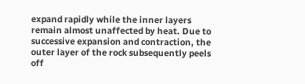expand rapidly while the inner layers remain almost unaffected by heat. Due to successive expansion and contraction, the outer layer of the rock subsequently peels off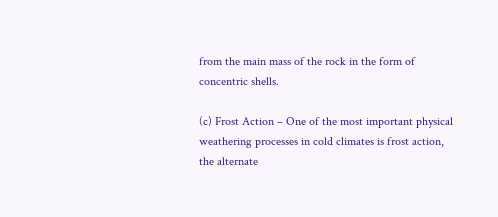from the main mass of the rock in the form of concentric shells.

(c) Frost Action – One of the most important physical weathering processes in cold climates is frost action, the alternate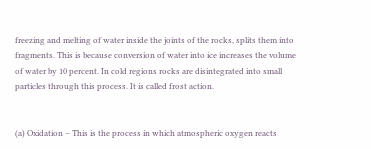freezing and melting of water inside the joints of the rocks, splits them into fragments. This is because conversion of water into ice increases the volume of water by 10 percent. In cold regions rocks are disintegrated into small particles through this process. It is called frost action.


(a) Oxidation – This is the process in which atmospheric oxygen reacts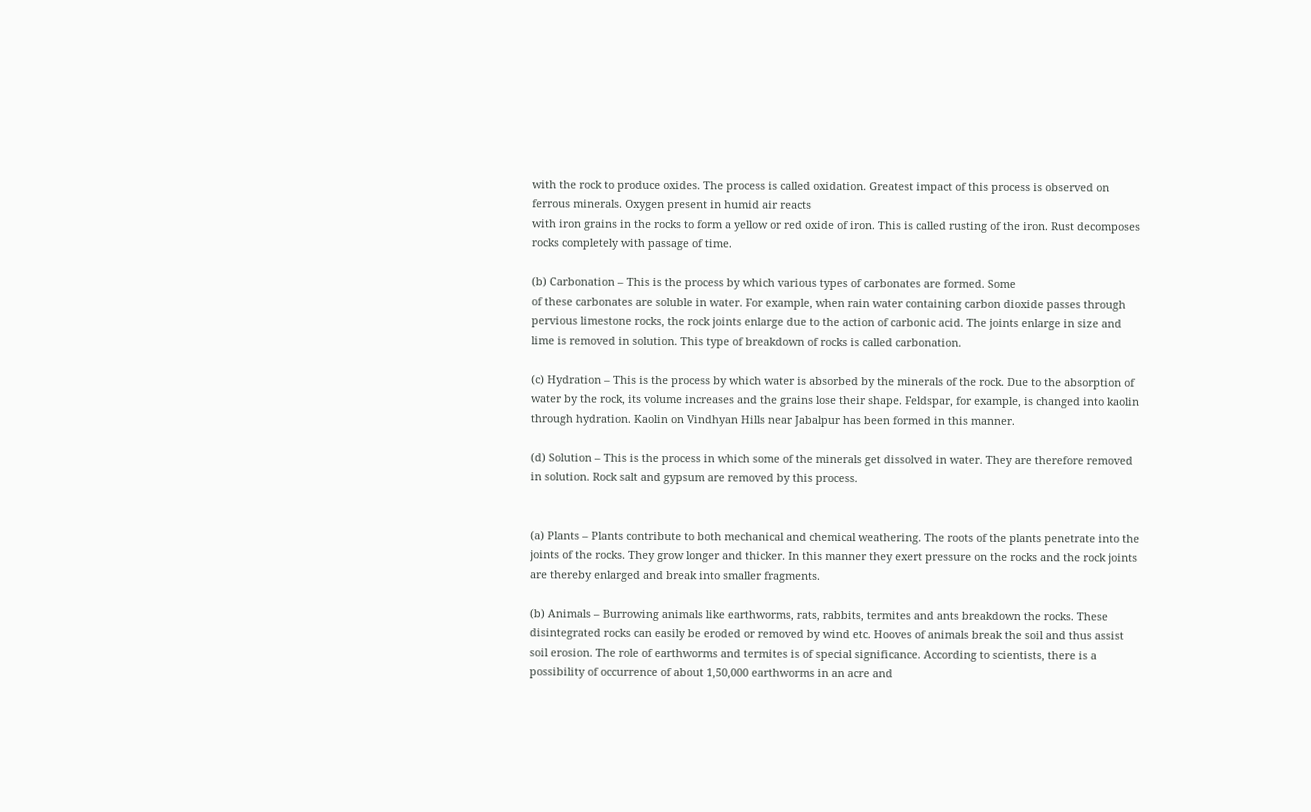with the rock to produce oxides. The process is called oxidation. Greatest impact of this process is observed on ferrous minerals. Oxygen present in humid air reacts
with iron grains in the rocks to form a yellow or red oxide of iron. This is called rusting of the iron. Rust decomposes rocks completely with passage of time.

(b) Carbonation – This is the process by which various types of carbonates are formed. Some
of these carbonates are soluble in water. For example, when rain water containing carbon dioxide passes through pervious limestone rocks, the rock joints enlarge due to the action of carbonic acid. The joints enlarge in size and lime is removed in solution. This type of breakdown of rocks is called carbonation.

(c) Hydration – This is the process by which water is absorbed by the minerals of the rock. Due to the absorption of water by the rock, its volume increases and the grains lose their shape. Feldspar, for example, is changed into kaolin through hydration. Kaolin on Vindhyan Hills near Jabalpur has been formed in this manner.

(d) Solution – This is the process in which some of the minerals get dissolved in water. They are therefore removed in solution. Rock salt and gypsum are removed by this process.


(a) Plants – Plants contribute to both mechanical and chemical weathering. The roots of the plants penetrate into the joints of the rocks. They grow longer and thicker. In this manner they exert pressure on the rocks and the rock joints are thereby enlarged and break into smaller fragments.

(b) Animals – Burrowing animals like earthworms, rats, rabbits, termites and ants breakdown the rocks. These disintegrated rocks can easily be eroded or removed by wind etc. Hooves of animals break the soil and thus assist soil erosion. The role of earthworms and termites is of special significance. According to scientists, there is a possibility of occurrence of about 1,50,000 earthworms in an acre and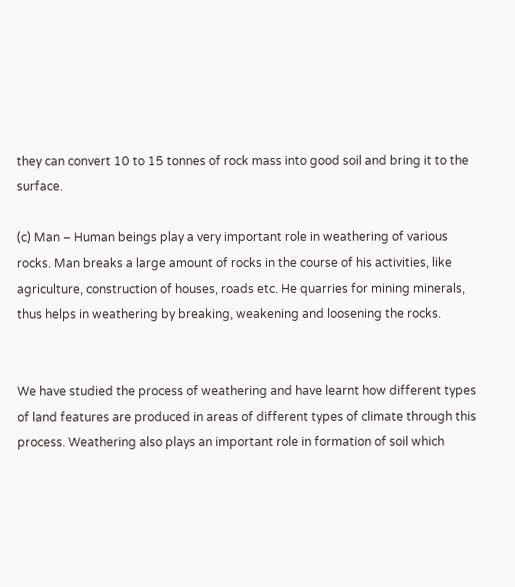they can convert 10 to 15 tonnes of rock mass into good soil and bring it to the surface.

(c) Man – Human beings play a very important role in weathering of various rocks. Man breaks a large amount of rocks in the course of his activities, like agriculture, construction of houses, roads etc. He quarries for mining minerals, thus helps in weathering by breaking, weakening and loosening the rocks.


We have studied the process of weathering and have learnt how different types of land features are produced in areas of different types of climate through this process. Weathering also plays an important role in formation of soil which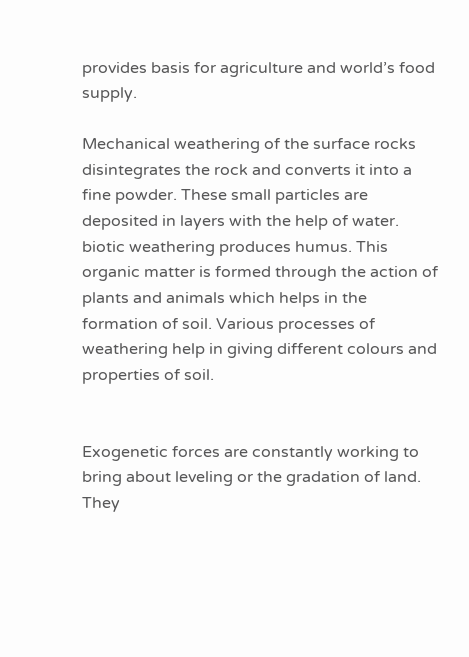provides basis for agriculture and world’s food supply.

Mechanical weathering of the surface rocks disintegrates the rock and converts it into a fine powder. These small particles are deposited in layers with the help of water. biotic weathering produces humus. This organic matter is formed through the action of plants and animals which helps in the formation of soil. Various processes of weathering help in giving different colours and properties of soil.


Exogenetic forces are constantly working to bring about leveling or the gradation of land. They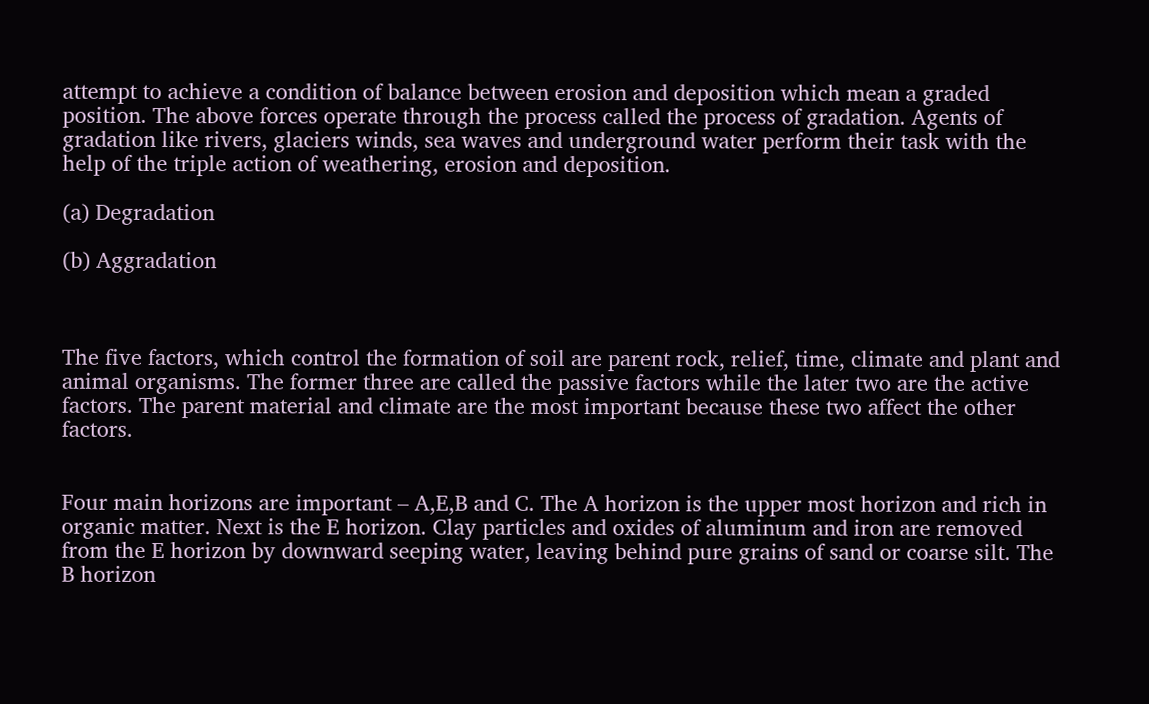attempt to achieve a condition of balance between erosion and deposition which mean a graded position. The above forces operate through the process called the process of gradation. Agents of gradation like rivers, glaciers winds, sea waves and underground water perform their task with the help of the triple action of weathering, erosion and deposition.

(a) Degradation

(b) Aggradation



The five factors, which control the formation of soil are parent rock, relief, time, climate and plant and animal organisms. The former three are called the passive factors while the later two are the active factors. The parent material and climate are the most important because these two affect the other factors.


Four main horizons are important – A,E,B and C. The A horizon is the upper most horizon and rich in organic matter. Next is the E horizon. Clay particles and oxides of aluminum and iron are removed from the E horizon by downward seeping water, leaving behind pure grains of sand or coarse silt. The B horizon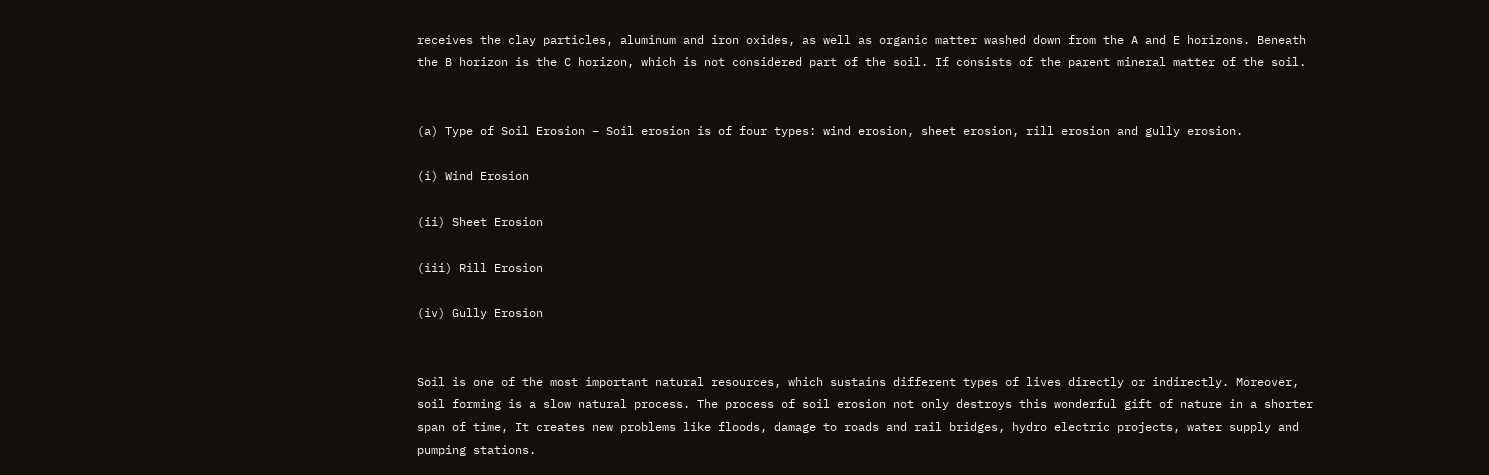receives the clay particles, aluminum and iron oxides, as well as organic matter washed down from the A and E horizons. Beneath the B horizon is the C horizon, which is not considered part of the soil. If consists of the parent mineral matter of the soil.


(a) Type of Soil Erosion – Soil erosion is of four types: wind erosion, sheet erosion, rill erosion and gully erosion.

(i) Wind Erosion

(ii) Sheet Erosion

(iii) Rill Erosion

(iv) Gully Erosion


Soil is one of the most important natural resources, which sustains different types of lives directly or indirectly. Moreover, soil forming is a slow natural process. The process of soil erosion not only destroys this wonderful gift of nature in a shorter span of time, It creates new problems like floods, damage to roads and rail bridges, hydro electric projects, water supply and pumping stations.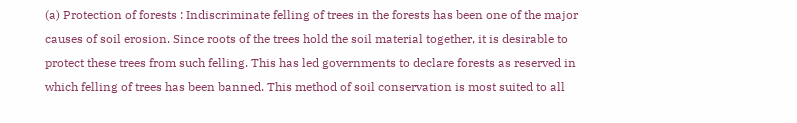(a) Protection of forests : Indiscriminate felling of trees in the forests has been one of the major causes of soil erosion. Since roots of the trees hold the soil material together, it is desirable to protect these trees from such felling. This has led governments to declare forests as reserved in which felling of trees has been banned. This method of soil conservation is most suited to all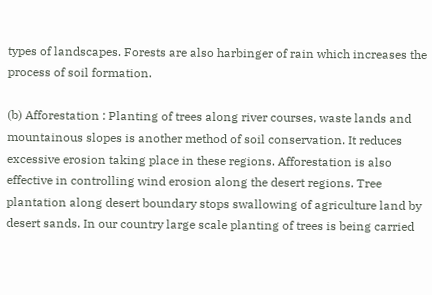types of landscapes. Forests are also harbinger of rain which increases the process of soil formation.

(b) Afforestation : Planting of trees along river courses, waste lands and mountainous slopes is another method of soil conservation. It reduces excessive erosion taking place in these regions. Afforestation is also effective in controlling wind erosion along the desert regions. Tree plantation along desert boundary stops swallowing of agriculture land by desert sands. In our country large scale planting of trees is being carried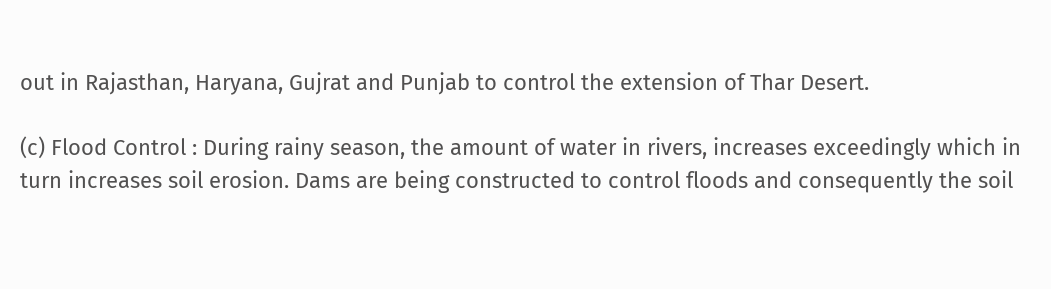out in Rajasthan, Haryana, Gujrat and Punjab to control the extension of Thar Desert.

(c) Flood Control : During rainy season, the amount of water in rivers, increases exceedingly which in turn increases soil erosion. Dams are being constructed to control floods and consequently the soil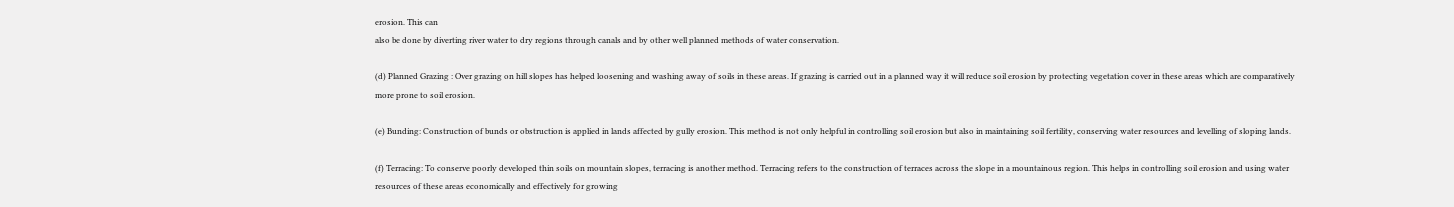erosion. This can
also be done by diverting river water to dry regions through canals and by other well planned methods of water conservation.

(d) Planned Grazing : Over grazing on hill slopes has helped loosening and washing away of soils in these areas. If grazing is carried out in a planned way it will reduce soil erosion by protecting vegetation cover in these areas which are comparatively more prone to soil erosion.

(e) Bunding: Construction of bunds or obstruction is applied in lands affected by gully erosion. This method is not only helpful in controlling soil erosion but also in maintaining soil fertility, conserving water resources and levelling of sloping lands.

(f) Terracing: To conserve poorly developed thin soils on mountain slopes, terracing is another method. Terracing refers to the construction of terraces across the slope in a mountainous region. This helps in controlling soil erosion and using water resources of these areas economically and effectively for growing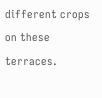different crops on these terraces.